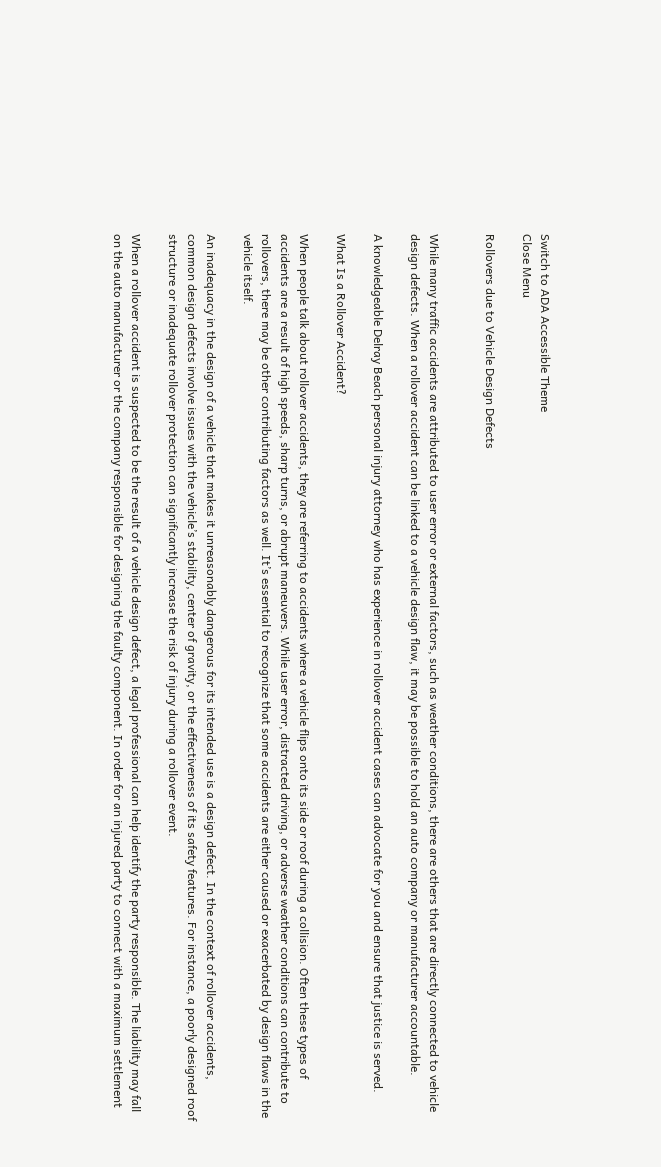Switch to ADA Accessible Theme
Close Menu

Rollovers due to Vehicle Design Defects


While many traffic accidents are attributed to user error or external factors, such as weather conditions, there are others that are directly connected to vehicle design defects. When a rollover accident can be linked to a vehicle design flaw, it may be possible to hold an auto company or manufacturer accountable.

A knowledgeable Delray Beach personal injury attorney who has experience in rollover accident cases can advocate for you and ensure that justice is served.

What Is a Rollover Accident?

When people talk about rollover accidents, they are referring to accidents where a vehicle flips onto its side or roof during a collision. Often these types of accidents are a result of high speeds, sharp turns, or abrupt maneuvers. While user error, distracted driving, or adverse weather conditions can contribute to rollovers, there may be other contributing factors as well. It’s essential to recognize that some accidents are either caused or exacerbated by design flaws in the vehicle itself.

An inadequacy in the design of a vehicle that makes it unreasonably dangerous for its intended use is a design defect. In the context of rollover accidents, common design defects involve issues with the vehicle’s stability, center of gravity, or the effectiveness of its safety features. For instance, a poorly designed roof structure or inadequate rollover protection can significantly increase the risk of injury during a rollover event.

When a rollover accident is suspected to be the result of a vehicle design defect, a legal professional can help identify the party responsible. The liability may fall on the auto manufacturer or the company responsible for designing the faulty component. In order for an injured party to connect with a maximum settlement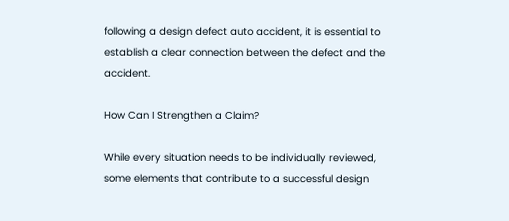following a design defect auto accident, it is essential to establish a clear connection between the defect and the accident.

How Can I Strengthen a Claim?

While every situation needs to be individually reviewed, some elements that contribute to a successful design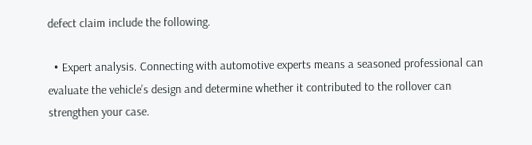defect claim include the following.

  • Expert analysis. Connecting with automotive experts means a seasoned professional can evaluate the vehicle’s design and determine whether it contributed to the rollover can strengthen your case.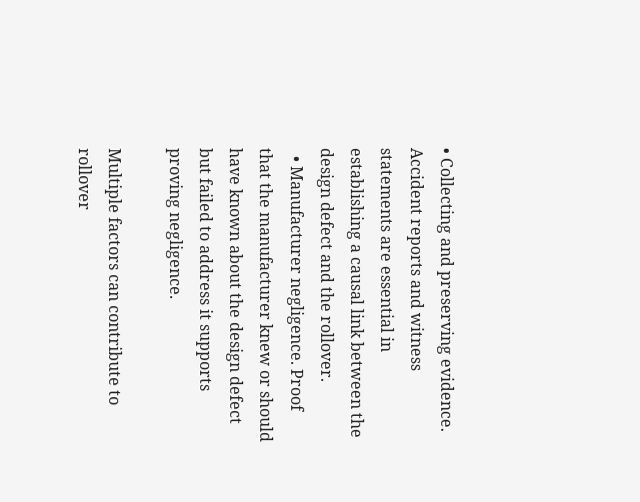• Collecting and preserving evidence. Accident reports and witness statements are essential in establishing a causal link between the design defect and the rollover.
  • Manufacturer negligence. Proof that the manufacturer knew or should have known about the design defect but failed to address it supports proving negligence.

Multiple factors can contribute to rollover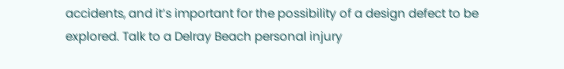accidents, and it’s important for the possibility of a design defect to be explored. Talk to a Delray Beach personal injury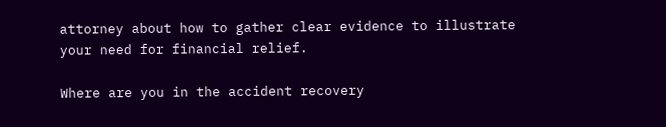attorney about how to gather clear evidence to illustrate your need for financial relief.

Where are you in the accident recovery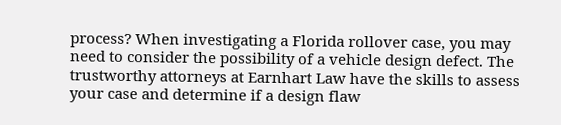process? When investigating a Florida rollover case, you may need to consider the possibility of a vehicle design defect. The trustworthy attorneys at Earnhart Law have the skills to assess your case and determine if a design flaw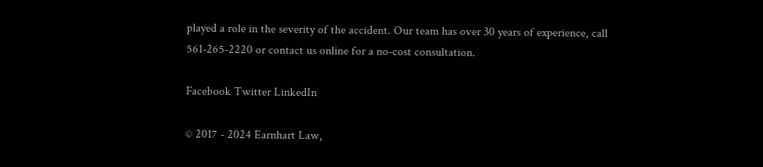played a role in the severity of the accident. Our team has over 30 years of experience, call 561-265-2220 or contact us online for a no-cost consultation.

Facebook Twitter LinkedIn

© 2017 - 2024 Earnhart Law,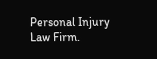Personal Injury Law Firm.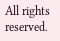All rights reserved.